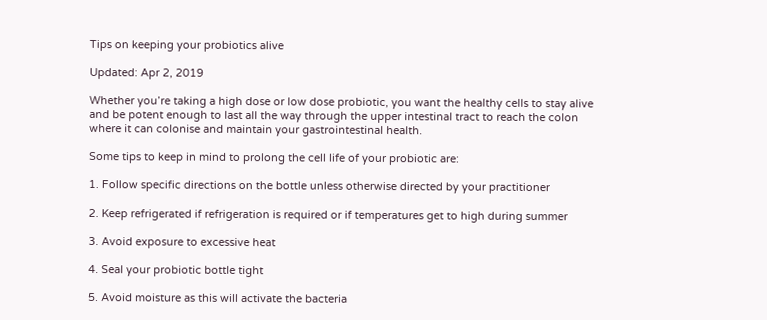Tips on keeping your probiotics alive

Updated: Apr 2, 2019

Whether you’re taking a high dose or low dose probiotic, you want the healthy cells to stay alive and be potent enough to last all the way through the upper intestinal tract to reach the colon where it can colonise and maintain your gastrointestinal health.

Some tips to keep in mind to prolong the cell life of your probiotic are:

1. Follow specific directions on the bottle unless otherwise directed by your practitioner

2. Keep refrigerated if refrigeration is required or if temperatures get to high during summer

3. Avoid exposure to excessive heat

4. Seal your probiotic bottle tight

5. Avoid moisture as this will activate the bacteria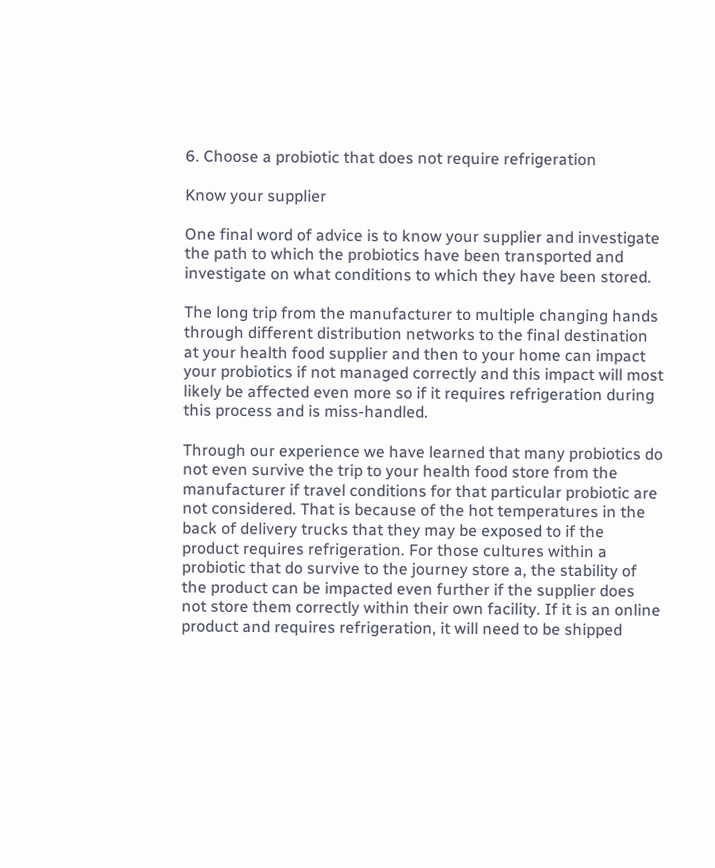6. Choose a probiotic that does not require refrigeration

Know your supplier

One final word of advice is to know your supplier and investigate the path to which the probiotics have been transported and investigate on what conditions to which they have been stored.

The long trip from the manufacturer to multiple changing hands through different distribution networks to the final destination at your health food supplier and then to your home can impact your probiotics if not managed correctly and this impact will most likely be affected even more so if it requires refrigeration during this process and is miss-handled.

Through our experience we have learned that many probiotics do not even survive the trip to your health food store from the manufacturer if travel conditions for that particular probiotic are not considered. That is because of the hot temperatures in the back of delivery trucks that they may be exposed to if the product requires refrigeration. For those cultures within a probiotic that do survive to the journey store a, the stability of the product can be impacted even further if the supplier does not store them correctly within their own facility. If it is an online product and requires refrigeration, it will need to be shipped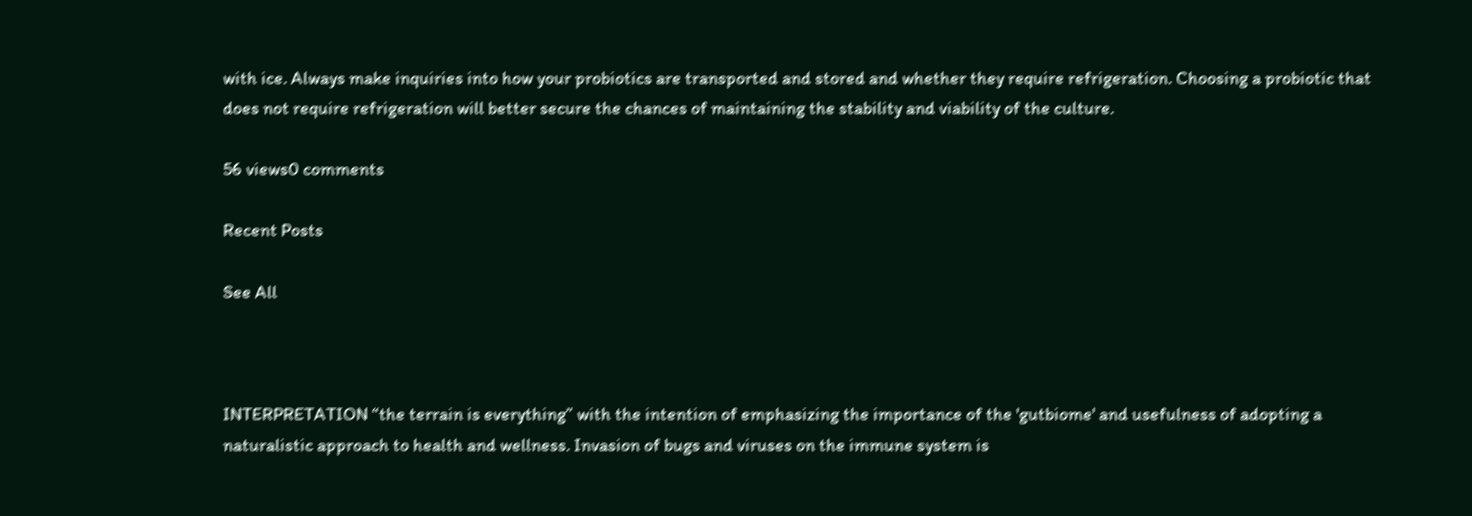with ice. Always make inquiries into how your probiotics are transported and stored and whether they require refrigeration. Choosing a probiotic that does not require refrigeration will better secure the chances of maintaining the stability and viability of the culture.

56 views0 comments

Recent Posts

See All



INTERPRETATION “the terrain is everything” with the intention of emphasizing the importance of the 'gutbiome' and usefulness of adopting a naturalistic approach to health and wellness. Invasion of bugs and viruses on the immune system is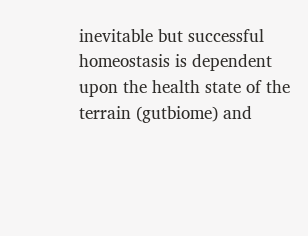inevitable but successful homeostasis is dependent upon the health state of the terrain (gutbiome) and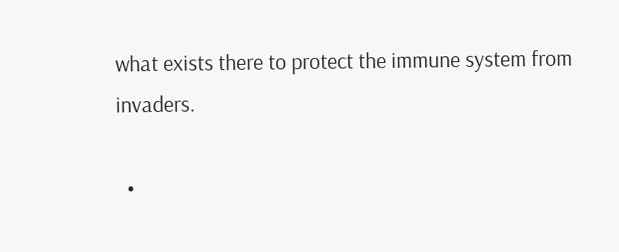what exists there to protect the immune system from invaders.

  •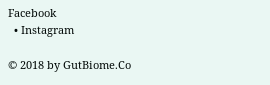Facebook
  • Instagram

© 2018 by GutBiome.Co